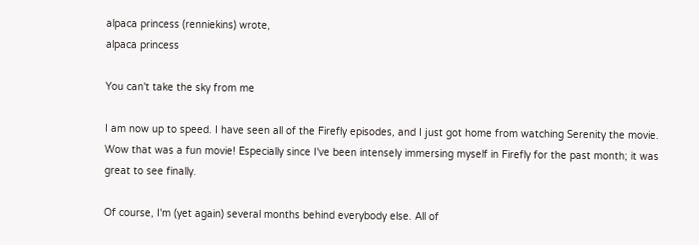alpaca princess (renniekins) wrote,
alpaca princess

You can't take the sky from me

I am now up to speed. I have seen all of the Firefly episodes, and I just got home from watching Serenity the movie. Wow that was a fun movie! Especially since I've been intensely immersing myself in Firefly for the past month; it was great to see finally.

Of course, I'm (yet again) several months behind everybody else. All of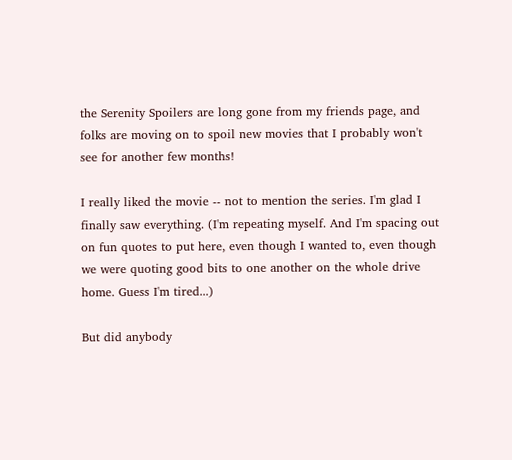the Serenity Spoilers are long gone from my friends page, and folks are moving on to spoil new movies that I probably won't see for another few months!

I really liked the movie -- not to mention the series. I'm glad I finally saw everything. (I'm repeating myself. And I'm spacing out on fun quotes to put here, even though I wanted to, even though we were quoting good bits to one another on the whole drive home. Guess I'm tired...)

But did anybody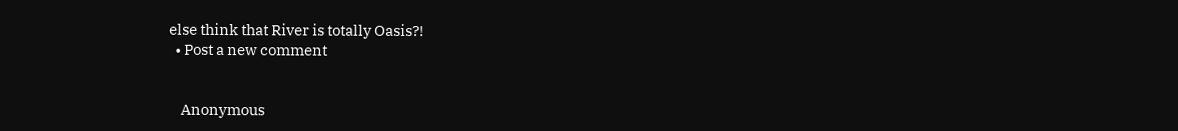else think that River is totally Oasis?!
  • Post a new comment


    Anonymous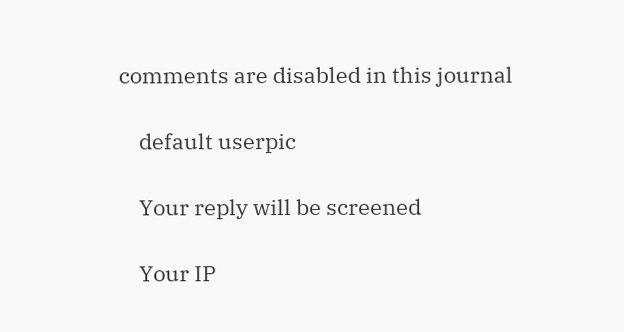comments are disabled in this journal

    default userpic

    Your reply will be screened

    Your IP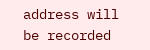address will be recorded